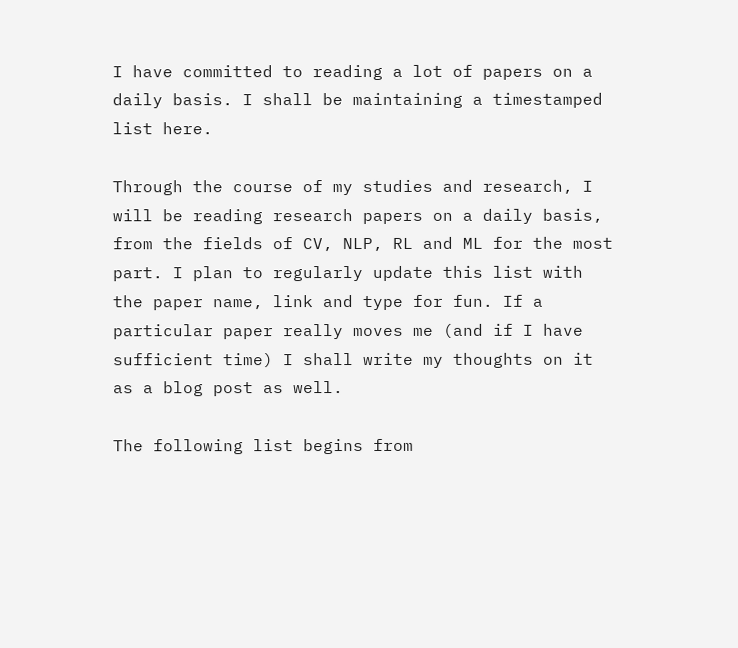I have committed to reading a lot of papers on a daily basis. I shall be maintaining a timestamped list here.

Through the course of my studies and research, I will be reading research papers on a daily basis, from the fields of CV, NLP, RL and ML for the most part. I plan to regularly update this list with the paper name, link and type for fun. If a particular paper really moves me (and if I have sufficient time) I shall write my thoughts on it as a blog post as well.

The following list begins from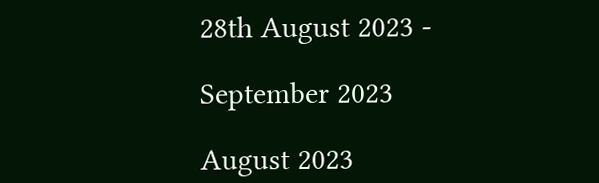28th August 2023 -

September 2023

August 2023